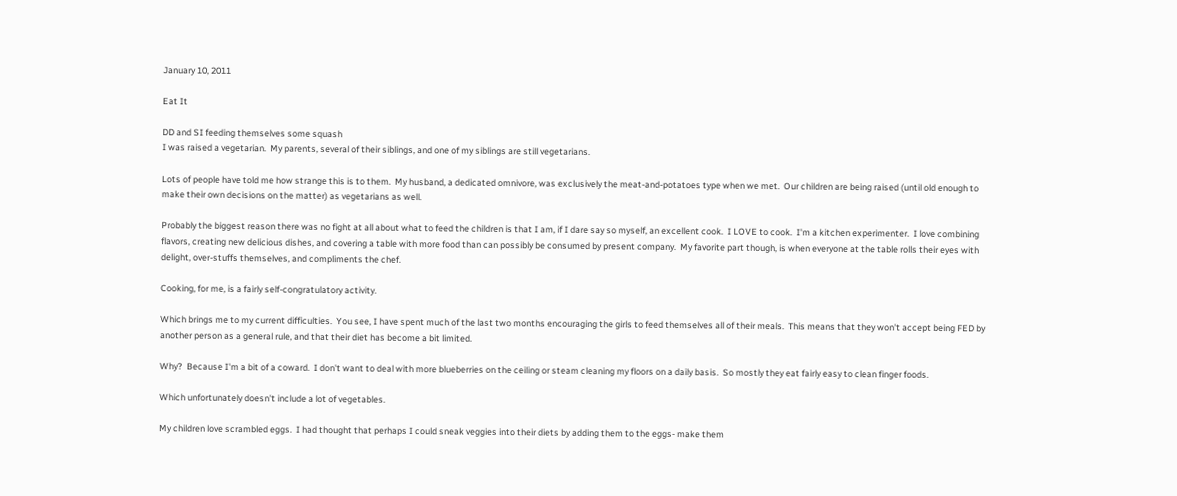January 10, 2011

Eat It

DD and SI feeding themselves some squash
I was raised a vegetarian.  My parents, several of their siblings, and one of my siblings are still vegetarians.

Lots of people have told me how strange this is to them.  My husband, a dedicated omnivore, was exclusively the meat-and-potatoes type when we met.  Our children are being raised (until old enough to make their own decisions on the matter) as vegetarians as well.

Probably the biggest reason there was no fight at all about what to feed the children is that I am, if I dare say so myself, an excellent cook.  I LOVE to cook.  I'm a kitchen experimenter.  I love combining flavors, creating new delicious dishes, and covering a table with more food than can possibly be consumed by present company.  My favorite part though, is when everyone at the table rolls their eyes with delight, over-stuffs themselves, and compliments the chef.

Cooking, for me, is a fairly self-congratulatory activity.

Which brings me to my current difficulties.  You see, I have spent much of the last two months encouraging the girls to feed themselves all of their meals.  This means that they won't accept being FED by another person as a general rule, and that their diet has become a bit limited.

Why?  Because I'm a bit of a coward.  I don't want to deal with more blueberries on the ceiling or steam cleaning my floors on a daily basis.  So mostly they eat fairly easy to clean finger foods.

Which unfortunately doesn't include a lot of vegetables.

My children love scrambled eggs.  I had thought that perhaps I could sneak veggies into their diets by adding them to the eggs- make them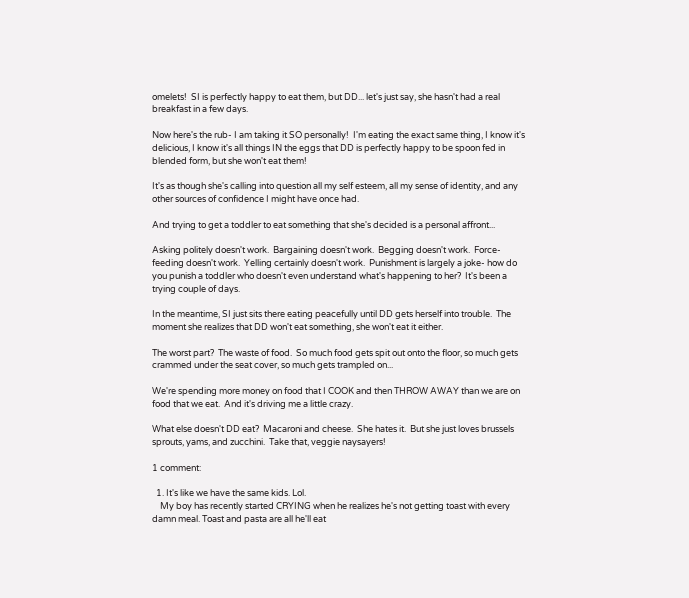omelets!  SI is perfectly happy to eat them, but DD... let's just say, she hasn't had a real breakfast in a few days.

Now here's the rub- I am taking it SO personally!  I'm eating the exact same thing, I know it's delicious, I know it's all things IN the eggs that DD is perfectly happy to be spoon fed in blended form, but she won't eat them!

It's as though she's calling into question all my self esteem, all my sense of identity, and any other sources of confidence I might have once had.

And trying to get a toddler to eat something that she's decided is a personal affront...

Asking politely doesn't work.  Bargaining doesn't work.  Begging doesn't work.  Force-feeding doesn't work.  Yelling certainly doesn't work.  Punishment is largely a joke- how do you punish a toddler who doesn't even understand what's happening to her?  It's been a trying couple of days.

In the meantime, SI just sits there eating peacefully until DD gets herself into trouble.  The moment she realizes that DD won't eat something, she won't eat it either.

The worst part?  The waste of food.  So much food gets spit out onto the floor, so much gets crammed under the seat cover, so much gets trampled on...

We're spending more money on food that I COOK and then THROW AWAY than we are on food that we eat.  And it's driving me a little crazy.

What else doesn't DD eat?  Macaroni and cheese.  She hates it.  But she just loves brussels sprouts, yams, and zucchini.  Take that, veggie naysayers!

1 comment:

  1. It's like we have the same kids. Lol.
    My boy has recently started CRYING when he realizes he's not getting toast with every damn meal. Toast and pasta are all he'll eat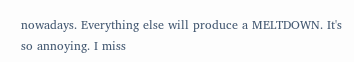nowadays. Everything else will produce a MELTDOWN. It's so annoying. I miss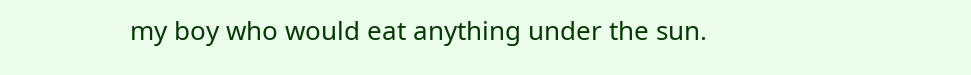my boy who would eat anything under the sun.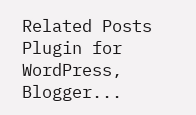Related Posts Plugin for WordPress, Blogger...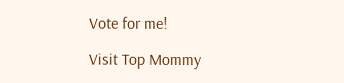Vote for me!

Visit Top Mommy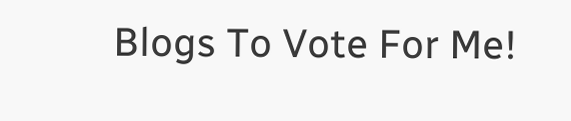Blogs To Vote For Me!